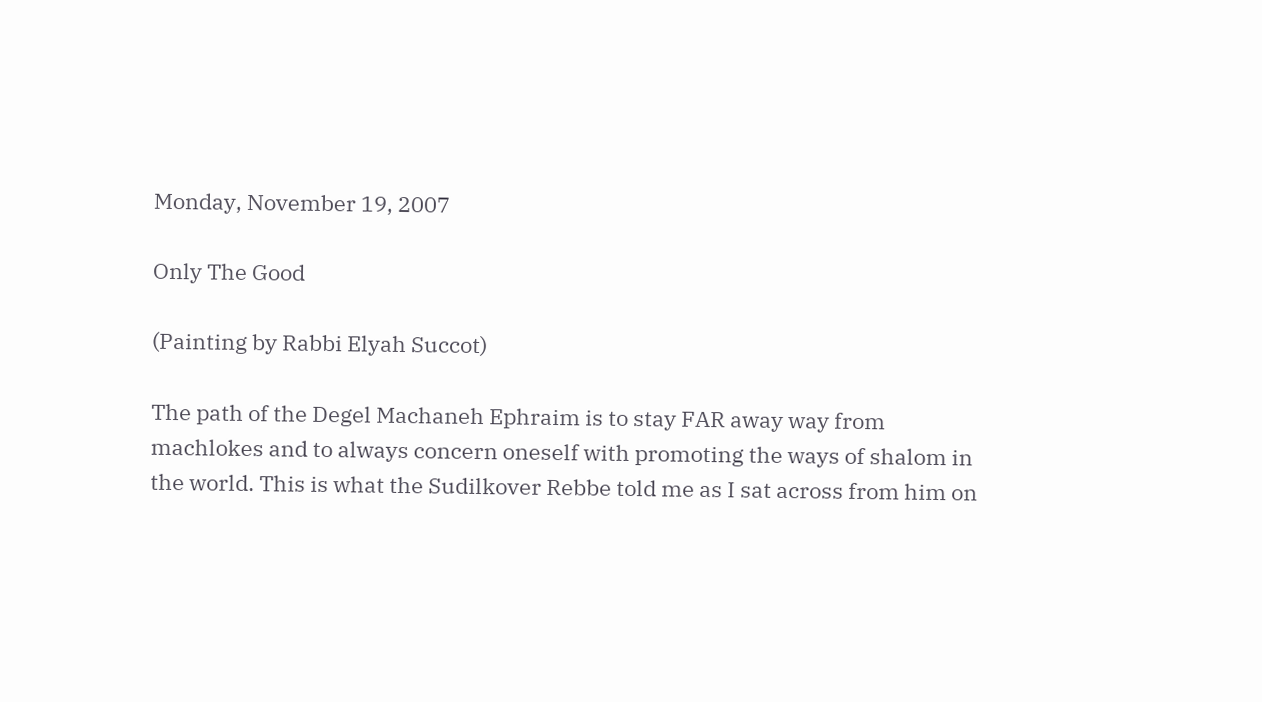Monday, November 19, 2007

Only The Good

(Painting by Rabbi Elyah Succot)

The path of the Degel Machaneh Ephraim is to stay FAR away way from machlokes and to always concern oneself with promoting the ways of shalom in the world. This is what the Sudilkover Rebbe told me as I sat across from him on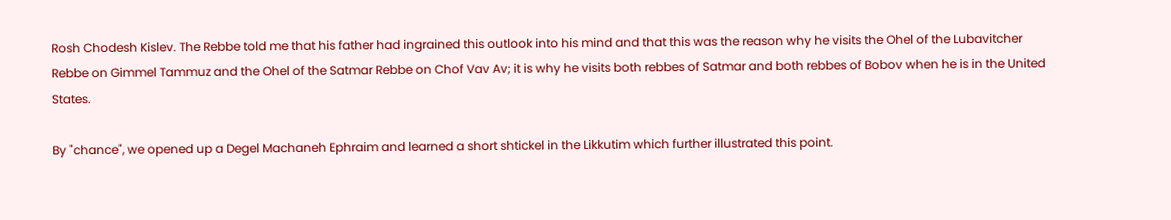Rosh Chodesh Kislev. The Rebbe told me that his father had ingrained this outlook into his mind and that this was the reason why he visits the Ohel of the Lubavitcher Rebbe on Gimmel Tammuz and the Ohel of the Satmar Rebbe on Chof Vav Av; it is why he visits both rebbes of Satmar and both rebbes of Bobov when he is in the United States.

By "chance", we opened up a Degel Machaneh Ephraim and learned a short shtickel in the Likkutim which further illustrated this point.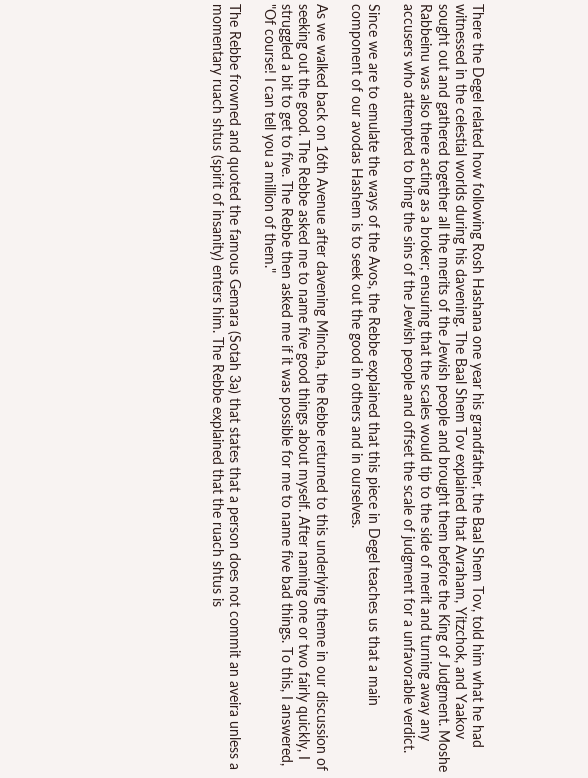There the Degel related how following Rosh Hashana one year his grandfather, the Baal Shem Tov, told him what he had witnessed in the celestial worlds during his davening. The Baal Shem Tov explained that Avraham, Yitzchok, and Yaakov sought out and gathered together all the merits of the Jewish people and brought them before the King of Judgment. Moshe Rabbeinu was also there acting as a broker; ensuring that the scales would tip to the side of merit and turning away any accusers who attempted to bring the sins of the Jewish people and offset the scale of judgment for a unfavorable verdict.

Since we are to emulate the ways of the Avos, the Rebbe explained that this piece in Degel teaches us that a main component of our avodas Hashem is to seek out the good in others and in ourselves.

As we walked back on 16th Avenue after davening Mincha, the Rebbe returned to this underlying theme in our discussion of seeking out the good. The Rebbe asked me to name five good things about myself. After naming one or two fairly quickly, I struggled a bit to get to five. The Rebbe then asked me if it was possible for me to name five bad things. To this, I answered, "Of course! I can tell you a million of them."

The Rebbe frowned and quoted the famous Gemara (Sotah 3a) that states that a person does not commit an aveira unless a momentary ruach shtus (spirit of insanity) enters him. The Rebbe explained that the ruach shtus is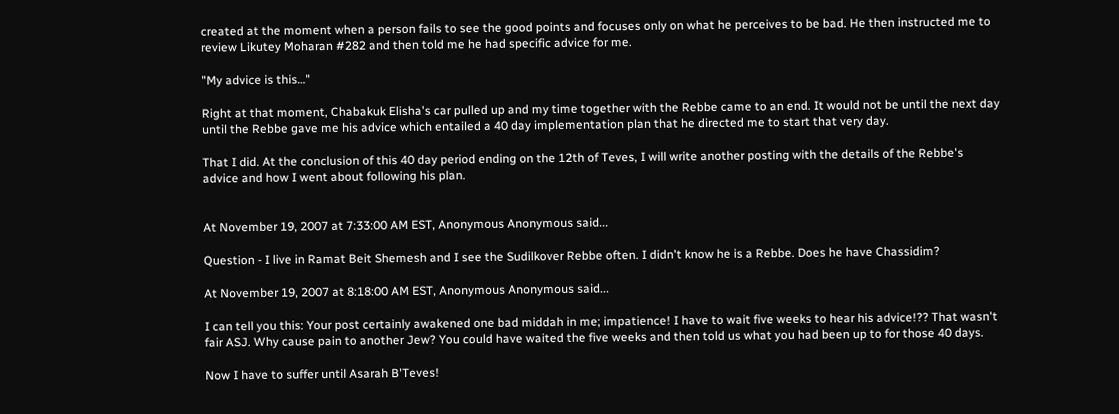created at the moment when a person fails to see the good points and focuses only on what he perceives to be bad. He then instructed me to review Likutey Moharan #282 and then told me he had specific advice for me.

"My advice is this…"

Right at that moment, Chabakuk Elisha's car pulled up and my time together with the Rebbe came to an end. It would not be until the next day until the Rebbe gave me his advice which entailed a 40 day implementation plan that he directed me to start that very day.

That I did. At the conclusion of this 40 day period ending on the 12th of Teves, I will write another posting with the details of the Rebbe's advice and how I went about following his plan.


At November 19, 2007 at 7:33:00 AM EST, Anonymous Anonymous said...

Question - I live in Ramat Beit Shemesh and I see the Sudilkover Rebbe often. I didn't know he is a Rebbe. Does he have Chassidim?

At November 19, 2007 at 8:18:00 AM EST, Anonymous Anonymous said...

I can tell you this: Your post certainly awakened one bad middah in me; impatience! I have to wait five weeks to hear his advice!?? That wasn't fair ASJ. Why cause pain to another Jew? You could have waited the five weeks and then told us what you had been up to for those 40 days.

Now I have to suffer until Asarah B'Teves!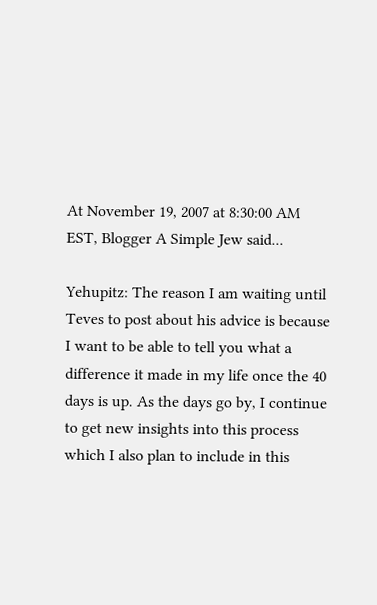At November 19, 2007 at 8:30:00 AM EST, Blogger A Simple Jew said...

Yehupitz: The reason I am waiting until Teves to post about his advice is because I want to be able to tell you what a difference it made in my life once the 40 days is up. As the days go by, I continue to get new insights into this process which I also plan to include in this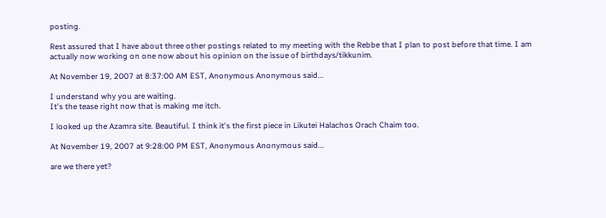posting.

Rest assured that I have about three other postings related to my meeting with the Rebbe that I plan to post before that time. I am actually now working on one now about his opinion on the issue of birthdays/tikkunim.

At November 19, 2007 at 8:37:00 AM EST, Anonymous Anonymous said...

I understand why you are waiting.
It's the tease right now that is making me itch.

I looked up the Azamra site. Beautiful. I think it's the first piece in Likutei Halachos Orach Chaim too.

At November 19, 2007 at 9:28:00 PM EST, Anonymous Anonymous said...

are we there yet?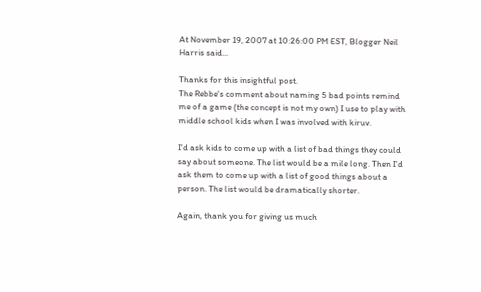At November 19, 2007 at 10:26:00 PM EST, Blogger Neil Harris said...

Thanks for this insightful post.
The Rebbe's comment about naming 5 bad points remind me of a game (the concept is not my own) I use to play with middle school kids when I was involved with kiruv.

I'd ask kids to come up with a list of bad things they could say about someone. The list would be a mile long. Then I'd ask them to come up with a list of good things about a person. The list would be dramatically shorter.

Again, thank you for giving us much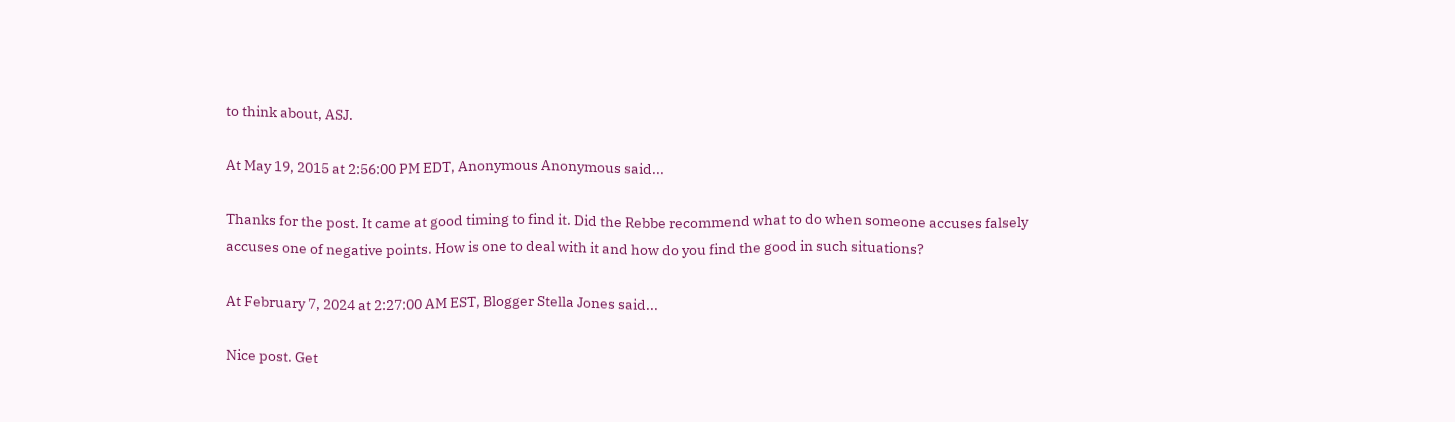to think about, ASJ.

At May 19, 2015 at 2:56:00 PM EDT, Anonymous Anonymous said...

Thanks for the post. It came at good timing to find it. Did the Rebbe recommend what to do when someone accuses falsely accuses one of negative points. How is one to deal with it and how do you find the good in such situations?

At February 7, 2024 at 2:27:00 AM EST, Blogger Stella Jones said...

Nice post. Get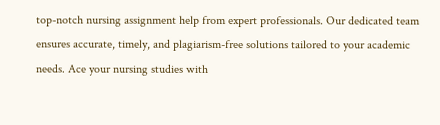top-notch nursing assignment help from expert professionals. Our dedicated team ensures accurate, timely, and plagiarism-free solutions tailored to your academic needs. Ace your nursing studies with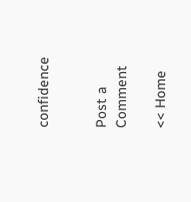confidence


Post a Comment

<< Home